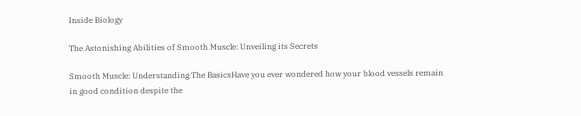Inside Biology

The Astonishing Abilities of Smooth Muscle: Unveiling its Secrets

Smooth Muscle: Understanding The BasicsHave you ever wondered how your blood vessels remain in good condition despite the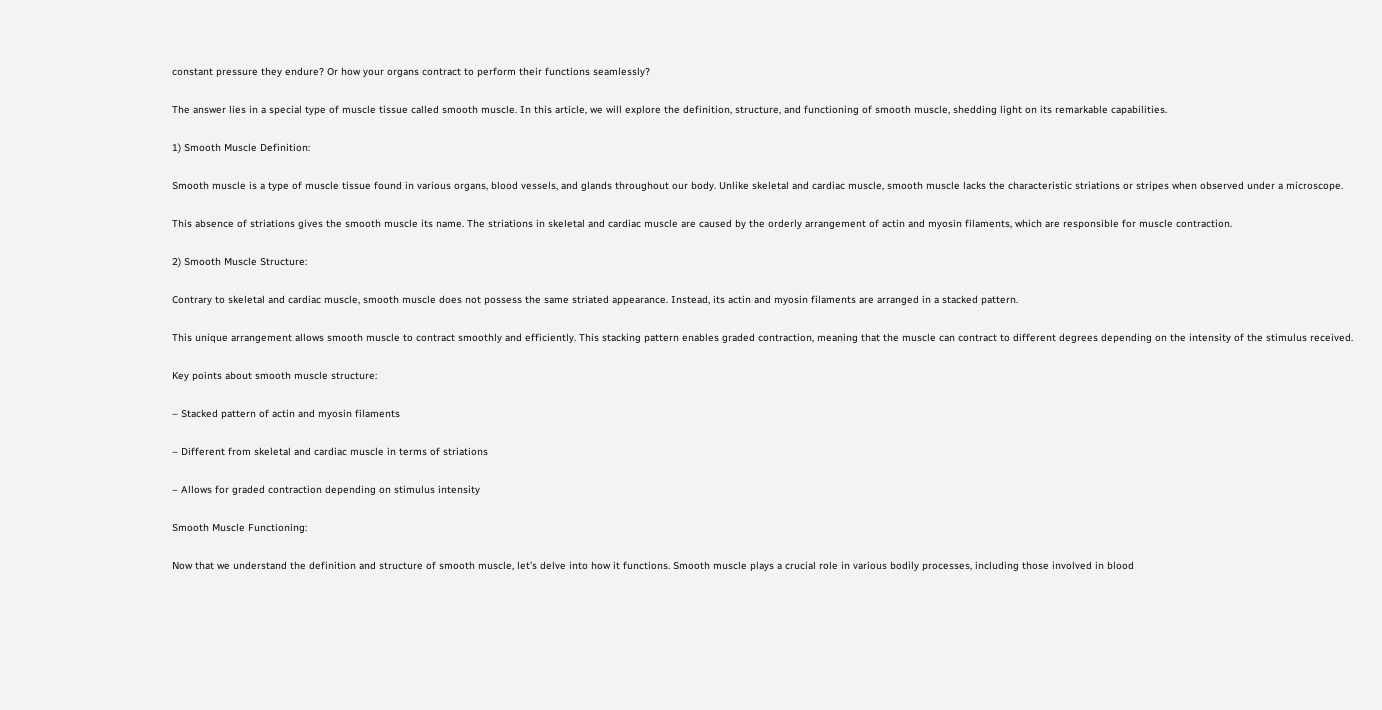constant pressure they endure? Or how your organs contract to perform their functions seamlessly?

The answer lies in a special type of muscle tissue called smooth muscle. In this article, we will explore the definition, structure, and functioning of smooth muscle, shedding light on its remarkable capabilities.

1) Smooth Muscle Definition:

Smooth muscle is a type of muscle tissue found in various organs, blood vessels, and glands throughout our body. Unlike skeletal and cardiac muscle, smooth muscle lacks the characteristic striations or stripes when observed under a microscope.

This absence of striations gives the smooth muscle its name. The striations in skeletal and cardiac muscle are caused by the orderly arrangement of actin and myosin filaments, which are responsible for muscle contraction.

2) Smooth Muscle Structure:

Contrary to skeletal and cardiac muscle, smooth muscle does not possess the same striated appearance. Instead, its actin and myosin filaments are arranged in a stacked pattern.

This unique arrangement allows smooth muscle to contract smoothly and efficiently. This stacking pattern enables graded contraction, meaning that the muscle can contract to different degrees depending on the intensity of the stimulus received.

Key points about smooth muscle structure:

– Stacked pattern of actin and myosin filaments

– Different from skeletal and cardiac muscle in terms of striations

– Allows for graded contraction depending on stimulus intensity

Smooth Muscle Functioning:

Now that we understand the definition and structure of smooth muscle, let’s delve into how it functions. Smooth muscle plays a crucial role in various bodily processes, including those involved in blood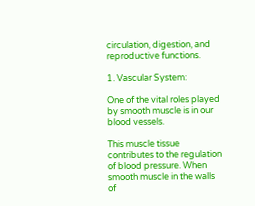circulation, digestion, and reproductive functions.

1. Vascular System:

One of the vital roles played by smooth muscle is in our blood vessels.

This muscle tissue contributes to the regulation of blood pressure. When smooth muscle in the walls of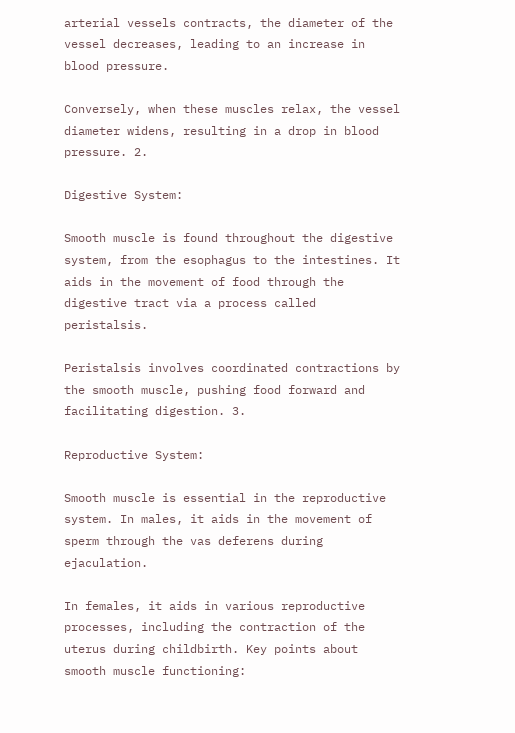arterial vessels contracts, the diameter of the vessel decreases, leading to an increase in blood pressure.

Conversely, when these muscles relax, the vessel diameter widens, resulting in a drop in blood pressure. 2.

Digestive System:

Smooth muscle is found throughout the digestive system, from the esophagus to the intestines. It aids in the movement of food through the digestive tract via a process called peristalsis.

Peristalsis involves coordinated contractions by the smooth muscle, pushing food forward and facilitating digestion. 3.

Reproductive System:

Smooth muscle is essential in the reproductive system. In males, it aids in the movement of sperm through the vas deferens during ejaculation.

In females, it aids in various reproductive processes, including the contraction of the uterus during childbirth. Key points about smooth muscle functioning: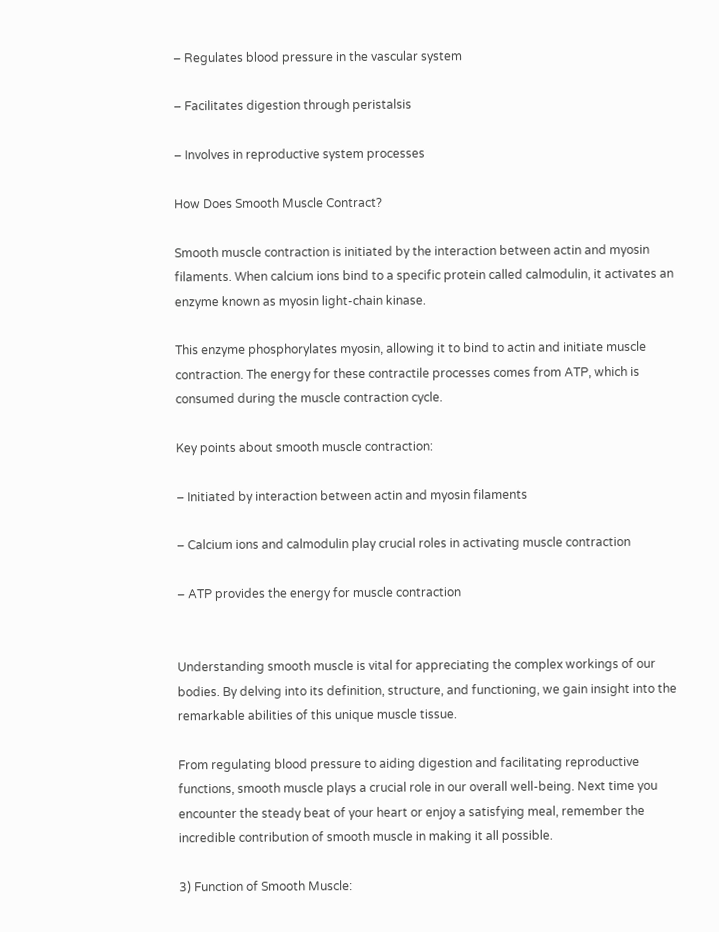– Regulates blood pressure in the vascular system

– Facilitates digestion through peristalsis

– Involves in reproductive system processes

How Does Smooth Muscle Contract?

Smooth muscle contraction is initiated by the interaction between actin and myosin filaments. When calcium ions bind to a specific protein called calmodulin, it activates an enzyme known as myosin light-chain kinase.

This enzyme phosphorylates myosin, allowing it to bind to actin and initiate muscle contraction. The energy for these contractile processes comes from ATP, which is consumed during the muscle contraction cycle.

Key points about smooth muscle contraction:

– Initiated by interaction between actin and myosin filaments

– Calcium ions and calmodulin play crucial roles in activating muscle contraction

– ATP provides the energy for muscle contraction


Understanding smooth muscle is vital for appreciating the complex workings of our bodies. By delving into its definition, structure, and functioning, we gain insight into the remarkable abilities of this unique muscle tissue.

From regulating blood pressure to aiding digestion and facilitating reproductive functions, smooth muscle plays a crucial role in our overall well-being. Next time you encounter the steady beat of your heart or enjoy a satisfying meal, remember the incredible contribution of smooth muscle in making it all possible.

3) Function of Smooth Muscle: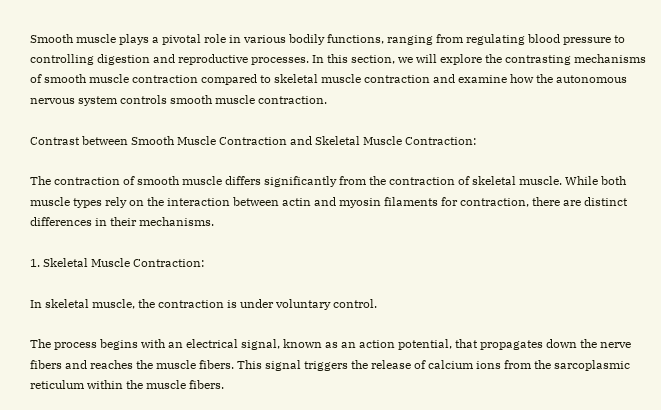Smooth muscle plays a pivotal role in various bodily functions, ranging from regulating blood pressure to controlling digestion and reproductive processes. In this section, we will explore the contrasting mechanisms of smooth muscle contraction compared to skeletal muscle contraction and examine how the autonomous nervous system controls smooth muscle contraction.

Contrast between Smooth Muscle Contraction and Skeletal Muscle Contraction:

The contraction of smooth muscle differs significantly from the contraction of skeletal muscle. While both muscle types rely on the interaction between actin and myosin filaments for contraction, there are distinct differences in their mechanisms.

1. Skeletal Muscle Contraction:

In skeletal muscle, the contraction is under voluntary control.

The process begins with an electrical signal, known as an action potential, that propagates down the nerve fibers and reaches the muscle fibers. This signal triggers the release of calcium ions from the sarcoplasmic reticulum within the muscle fibers.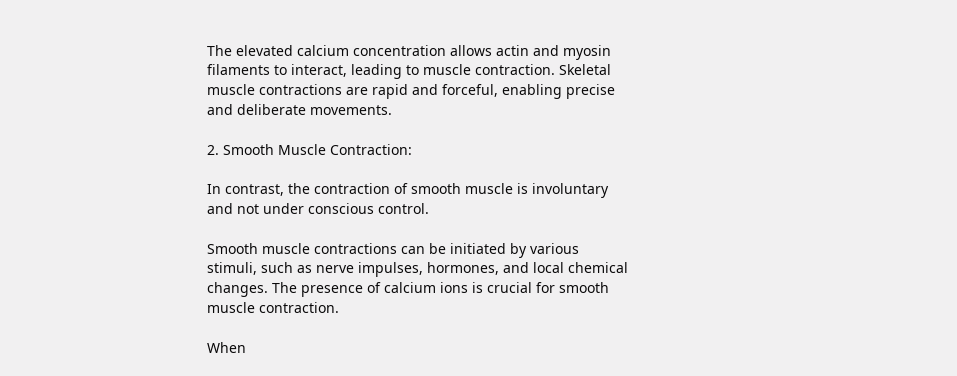The elevated calcium concentration allows actin and myosin filaments to interact, leading to muscle contraction. Skeletal muscle contractions are rapid and forceful, enabling precise and deliberate movements.

2. Smooth Muscle Contraction:

In contrast, the contraction of smooth muscle is involuntary and not under conscious control.

Smooth muscle contractions can be initiated by various stimuli, such as nerve impulses, hormones, and local chemical changes. The presence of calcium ions is crucial for smooth muscle contraction.

When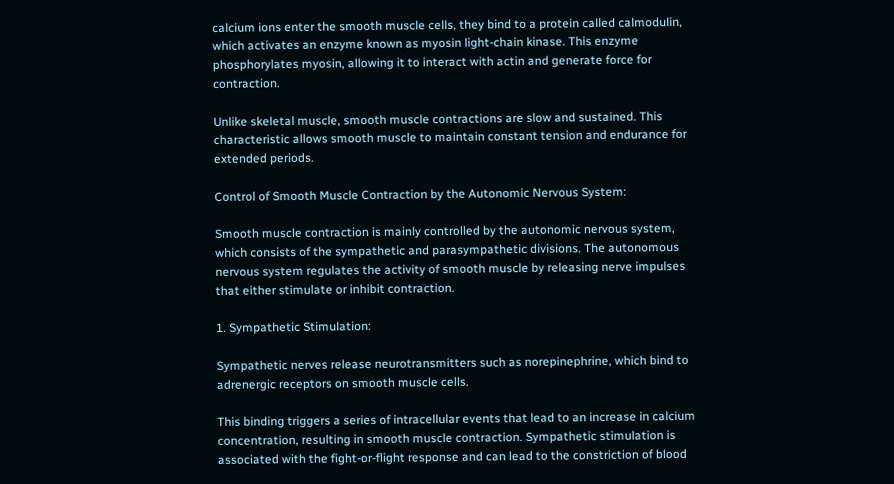calcium ions enter the smooth muscle cells, they bind to a protein called calmodulin, which activates an enzyme known as myosin light-chain kinase. This enzyme phosphorylates myosin, allowing it to interact with actin and generate force for contraction.

Unlike skeletal muscle, smooth muscle contractions are slow and sustained. This characteristic allows smooth muscle to maintain constant tension and endurance for extended periods.

Control of Smooth Muscle Contraction by the Autonomic Nervous System:

Smooth muscle contraction is mainly controlled by the autonomic nervous system, which consists of the sympathetic and parasympathetic divisions. The autonomous nervous system regulates the activity of smooth muscle by releasing nerve impulses that either stimulate or inhibit contraction.

1. Sympathetic Stimulation:

Sympathetic nerves release neurotransmitters such as norepinephrine, which bind to adrenergic receptors on smooth muscle cells.

This binding triggers a series of intracellular events that lead to an increase in calcium concentration, resulting in smooth muscle contraction. Sympathetic stimulation is associated with the fight-or-flight response and can lead to the constriction of blood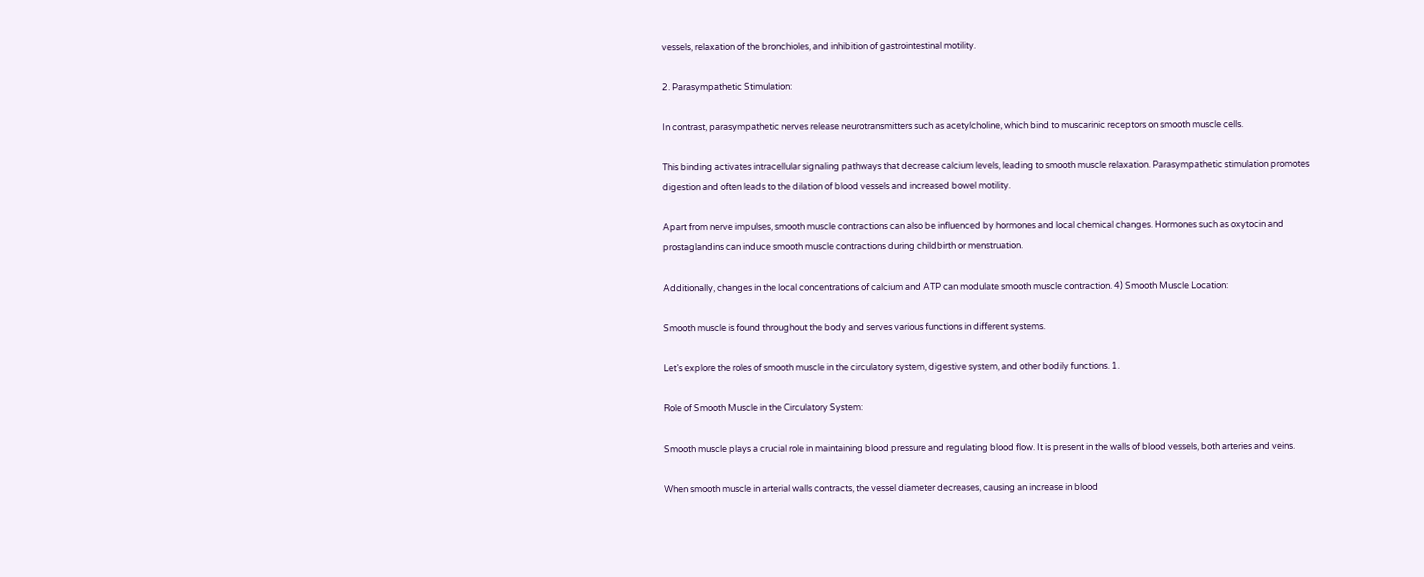vessels, relaxation of the bronchioles, and inhibition of gastrointestinal motility.

2. Parasympathetic Stimulation:

In contrast, parasympathetic nerves release neurotransmitters such as acetylcholine, which bind to muscarinic receptors on smooth muscle cells.

This binding activates intracellular signaling pathways that decrease calcium levels, leading to smooth muscle relaxation. Parasympathetic stimulation promotes digestion and often leads to the dilation of blood vessels and increased bowel motility.

Apart from nerve impulses, smooth muscle contractions can also be influenced by hormones and local chemical changes. Hormones such as oxytocin and prostaglandins can induce smooth muscle contractions during childbirth or menstruation.

Additionally, changes in the local concentrations of calcium and ATP can modulate smooth muscle contraction. 4) Smooth Muscle Location:

Smooth muscle is found throughout the body and serves various functions in different systems.

Let’s explore the roles of smooth muscle in the circulatory system, digestive system, and other bodily functions. 1.

Role of Smooth Muscle in the Circulatory System:

Smooth muscle plays a crucial role in maintaining blood pressure and regulating blood flow. It is present in the walls of blood vessels, both arteries and veins.

When smooth muscle in arterial walls contracts, the vessel diameter decreases, causing an increase in blood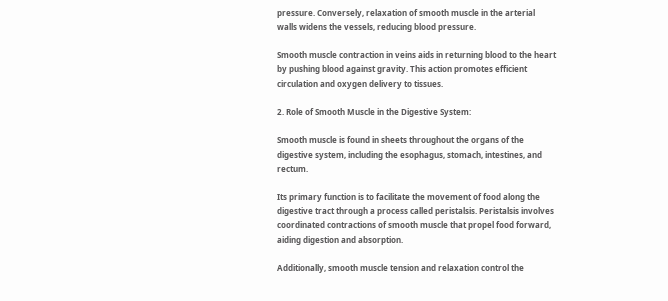pressure. Conversely, relaxation of smooth muscle in the arterial walls widens the vessels, reducing blood pressure.

Smooth muscle contraction in veins aids in returning blood to the heart by pushing blood against gravity. This action promotes efficient circulation and oxygen delivery to tissues.

2. Role of Smooth Muscle in the Digestive System:

Smooth muscle is found in sheets throughout the organs of the digestive system, including the esophagus, stomach, intestines, and rectum.

Its primary function is to facilitate the movement of food along the digestive tract through a process called peristalsis. Peristalsis involves coordinated contractions of smooth muscle that propel food forward, aiding digestion and absorption.

Additionally, smooth muscle tension and relaxation control the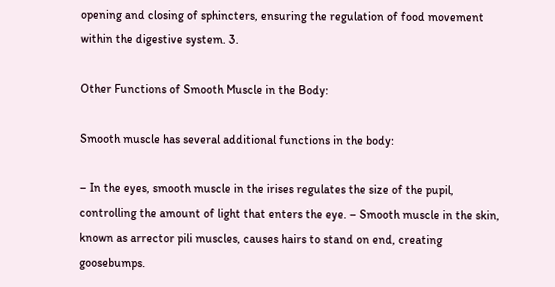opening and closing of sphincters, ensuring the regulation of food movement within the digestive system. 3.

Other Functions of Smooth Muscle in the Body:

Smooth muscle has several additional functions in the body:

– In the eyes, smooth muscle in the irises regulates the size of the pupil, controlling the amount of light that enters the eye. – Smooth muscle in the skin, known as arrector pili muscles, causes hairs to stand on end, creating goosebumps.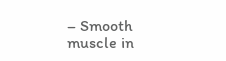– Smooth muscle in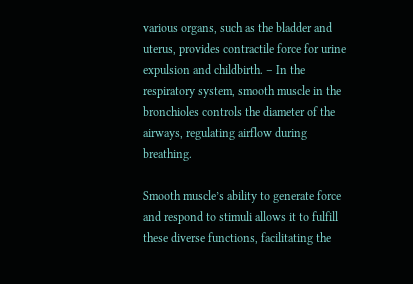various organs, such as the bladder and uterus, provides contractile force for urine expulsion and childbirth. – In the respiratory system, smooth muscle in the bronchioles controls the diameter of the airways, regulating airflow during breathing.

Smooth muscle’s ability to generate force and respond to stimuli allows it to fulfill these diverse functions, facilitating the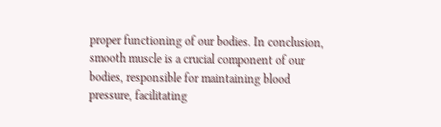proper functioning of our bodies. In conclusion, smooth muscle is a crucial component of our bodies, responsible for maintaining blood pressure, facilitating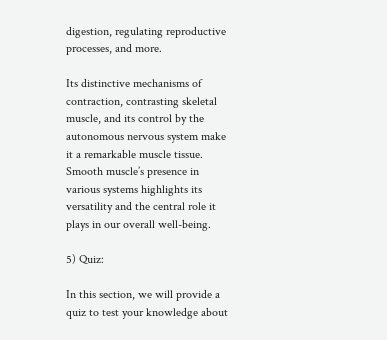digestion, regulating reproductive processes, and more.

Its distinctive mechanisms of contraction, contrasting skeletal muscle, and its control by the autonomous nervous system make it a remarkable muscle tissue. Smooth muscle’s presence in various systems highlights its versatility and the central role it plays in our overall well-being.

5) Quiz:

In this section, we will provide a quiz to test your knowledge about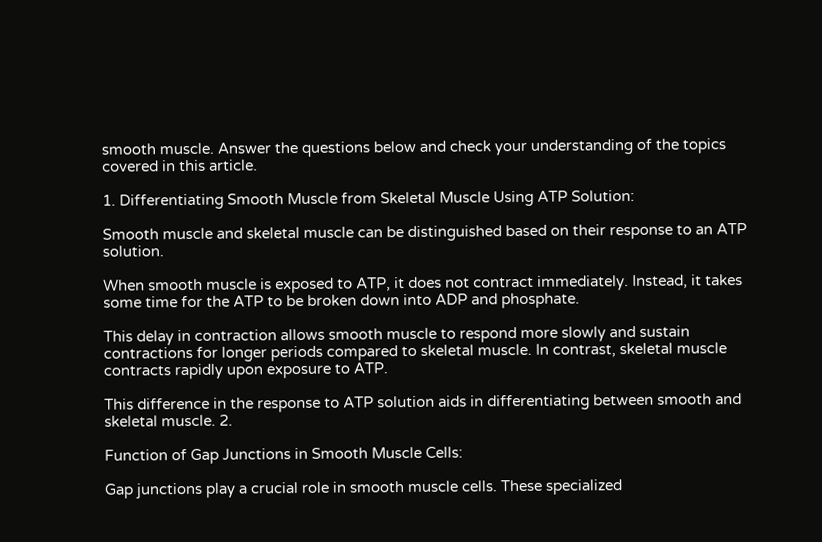smooth muscle. Answer the questions below and check your understanding of the topics covered in this article.

1. Differentiating Smooth Muscle from Skeletal Muscle Using ATP Solution:

Smooth muscle and skeletal muscle can be distinguished based on their response to an ATP solution.

When smooth muscle is exposed to ATP, it does not contract immediately. Instead, it takes some time for the ATP to be broken down into ADP and phosphate.

This delay in contraction allows smooth muscle to respond more slowly and sustain contractions for longer periods compared to skeletal muscle. In contrast, skeletal muscle contracts rapidly upon exposure to ATP.

This difference in the response to ATP solution aids in differentiating between smooth and skeletal muscle. 2.

Function of Gap Junctions in Smooth Muscle Cells:

Gap junctions play a crucial role in smooth muscle cells. These specialized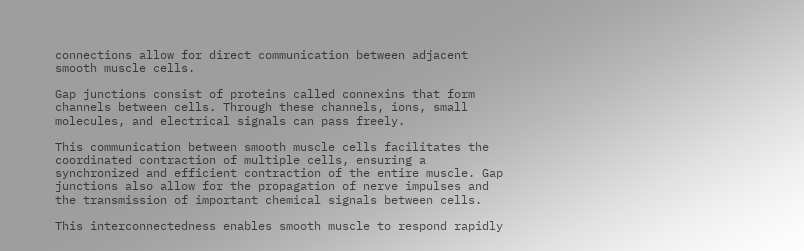connections allow for direct communication between adjacent smooth muscle cells.

Gap junctions consist of proteins called connexins that form channels between cells. Through these channels, ions, small molecules, and electrical signals can pass freely.

This communication between smooth muscle cells facilitates the coordinated contraction of multiple cells, ensuring a synchronized and efficient contraction of the entire muscle. Gap junctions also allow for the propagation of nerve impulses and the transmission of important chemical signals between cells.

This interconnectedness enables smooth muscle to respond rapidly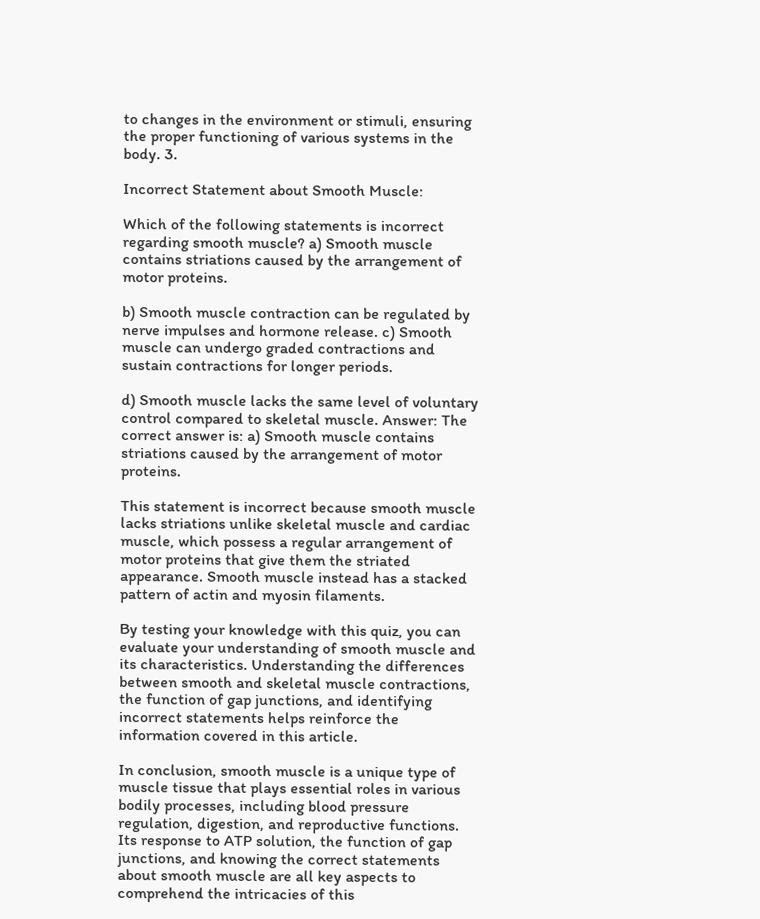to changes in the environment or stimuli, ensuring the proper functioning of various systems in the body. 3.

Incorrect Statement about Smooth Muscle:

Which of the following statements is incorrect regarding smooth muscle? a) Smooth muscle contains striations caused by the arrangement of motor proteins.

b) Smooth muscle contraction can be regulated by nerve impulses and hormone release. c) Smooth muscle can undergo graded contractions and sustain contractions for longer periods.

d) Smooth muscle lacks the same level of voluntary control compared to skeletal muscle. Answer: The correct answer is: a) Smooth muscle contains striations caused by the arrangement of motor proteins.

This statement is incorrect because smooth muscle lacks striations unlike skeletal muscle and cardiac muscle, which possess a regular arrangement of motor proteins that give them the striated appearance. Smooth muscle instead has a stacked pattern of actin and myosin filaments.

By testing your knowledge with this quiz, you can evaluate your understanding of smooth muscle and its characteristics. Understanding the differences between smooth and skeletal muscle contractions, the function of gap junctions, and identifying incorrect statements helps reinforce the information covered in this article.

In conclusion, smooth muscle is a unique type of muscle tissue that plays essential roles in various bodily processes, including blood pressure regulation, digestion, and reproductive functions. Its response to ATP solution, the function of gap junctions, and knowing the correct statements about smooth muscle are all key aspects to comprehend the intricacies of this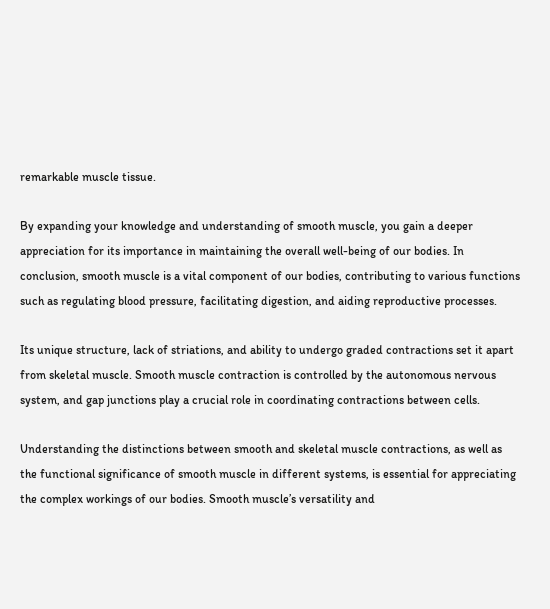remarkable muscle tissue.

By expanding your knowledge and understanding of smooth muscle, you gain a deeper appreciation for its importance in maintaining the overall well-being of our bodies. In conclusion, smooth muscle is a vital component of our bodies, contributing to various functions such as regulating blood pressure, facilitating digestion, and aiding reproductive processes.

Its unique structure, lack of striations, and ability to undergo graded contractions set it apart from skeletal muscle. Smooth muscle contraction is controlled by the autonomous nervous system, and gap junctions play a crucial role in coordinating contractions between cells.

Understanding the distinctions between smooth and skeletal muscle contractions, as well as the functional significance of smooth muscle in different systems, is essential for appreciating the complex workings of our bodies. Smooth muscle’s versatility and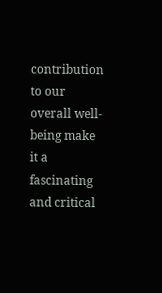contribution to our overall well-being make it a fascinating and critical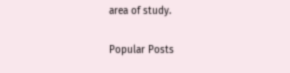area of study.

Popular Posts